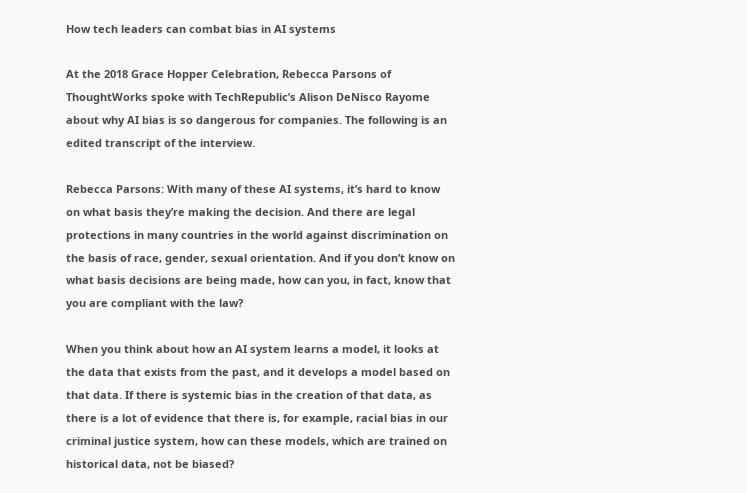How tech leaders can combat bias in AI systems

At the 2018 Grace Hopper Celebration, Rebecca Parsons of ThoughtWorks spoke with TechRepublic’s Alison DeNisco Rayome about why AI bias is so dangerous for companies. The following is an edited transcript of the interview.

Rebecca Parsons: With many of these AI systems, it’s hard to know on what basis they’re making the decision. And there are legal protections in many countries in the world against discrimination on the basis of race, gender, sexual orientation. And if you don’t know on what basis decisions are being made, how can you, in fact, know that you are compliant with the law?

When you think about how an AI system learns a model, it looks at the data that exists from the past, and it develops a model based on that data. If there is systemic bias in the creation of that data, as there is a lot of evidence that there is, for example, racial bias in our criminal justice system, how can these models, which are trained on historical data, not be biased?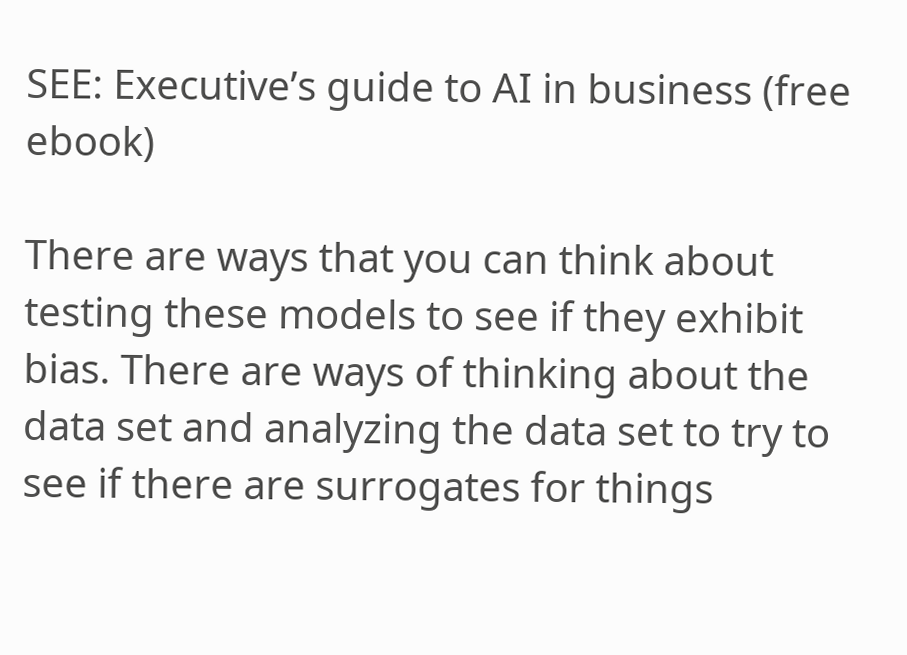SEE: Executive’s guide to AI in business (free ebook)

There are ways that you can think about testing these models to see if they exhibit bias. There are ways of thinking about the data set and analyzing the data set to try to see if there are surrogates for things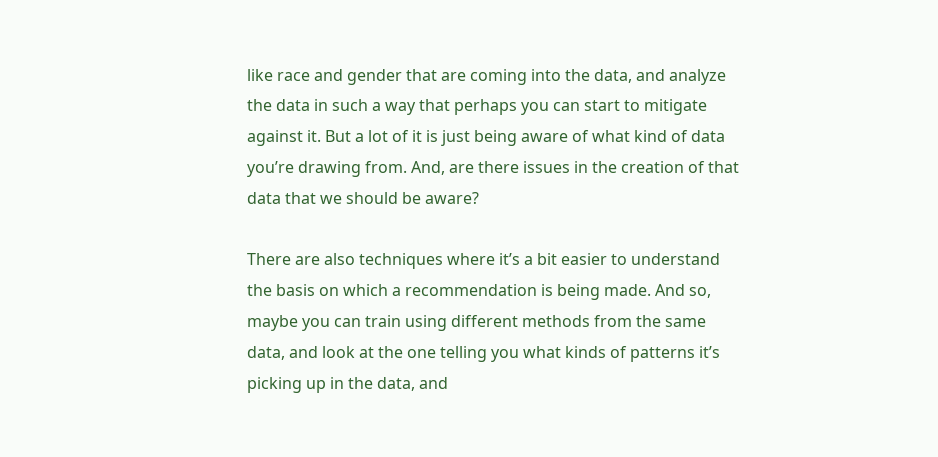like race and gender that are coming into the data, and analyze the data in such a way that perhaps you can start to mitigate against it. But a lot of it is just being aware of what kind of data you’re drawing from. And, are there issues in the creation of that data that we should be aware?

There are also techniques where it’s a bit easier to understand the basis on which a recommendation is being made. And so, maybe you can train using different methods from the same data, and look at the one telling you what kinds of patterns it’s picking up in the data, and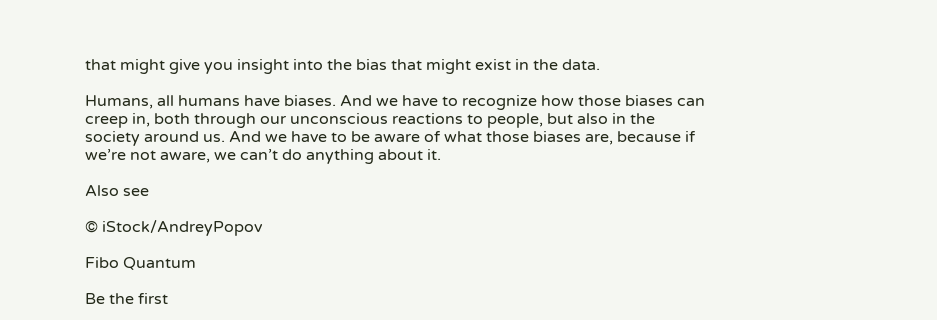that might give you insight into the bias that might exist in the data.

Humans, all humans have biases. And we have to recognize how those biases can creep in, both through our unconscious reactions to people, but also in the society around us. And we have to be aware of what those biases are, because if we’re not aware, we can’t do anything about it.

Also see

© iStock/AndreyPopov

Fibo Quantum

Be the first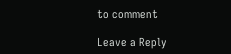to comment

Leave a Reply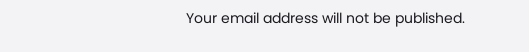Your email address will not be published.